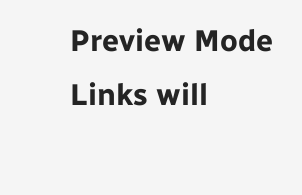Preview Mode Links will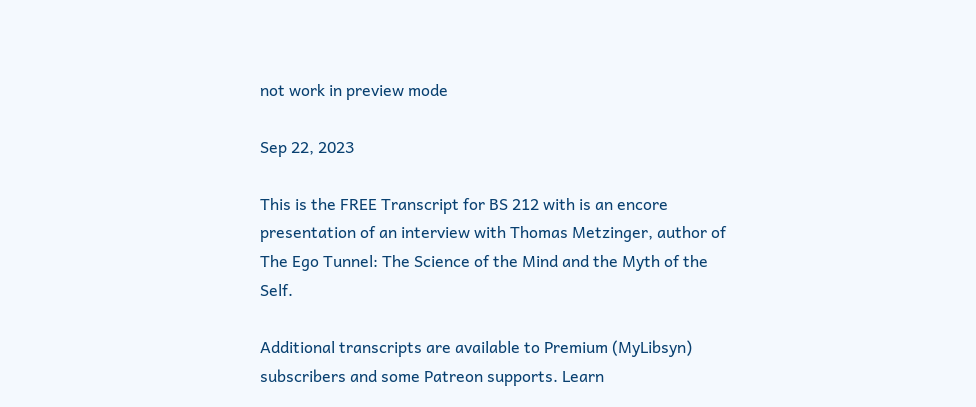not work in preview mode

Sep 22, 2023

This is the FREE Transcript for BS 212 with is an encore presentation of an interview with Thomas Metzinger, author of The Ego Tunnel: The Science of the Mind and the Myth of the Self.

Additional transcripts are available to Premium (MyLibsyn) subscribers and some Patreon supports. Learn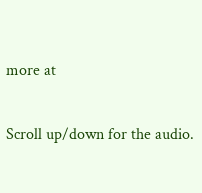more at

Scroll up/down for the audio.